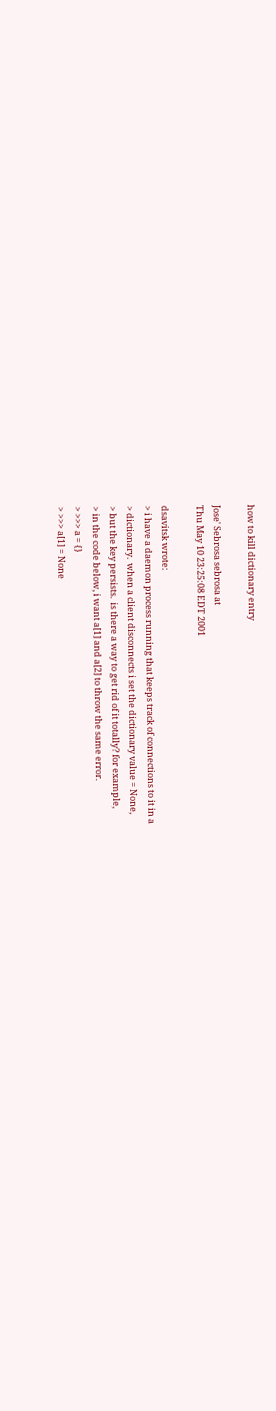how to kill dictionary entry

Jose' Sebrosa sebrosa at
Thu May 10 23:25:08 EDT 2001

dsavitsk wrote:
> i have a daemon process running that keeps track of connections to it in a
> dictionary.  when a client disconnects i set the dictionary value = None,
> but the key persists.  is there a way to get rid of it totally? for example,
> in the code below, i want a[1] and a[2] to throw the same error.
> >>> a = {}
> >>> a[1] = None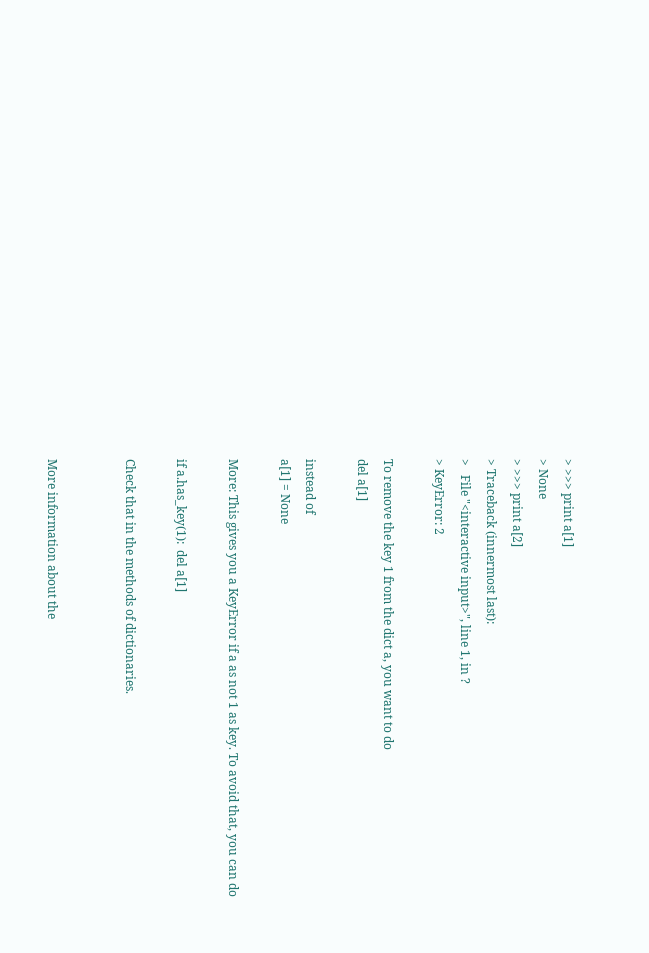> >>> print a[1]
> None
> >>> print a[2]
> Traceback (innermost last):
>   File "<interactive input>", line 1, in ?
> KeyError: 2

To remove the key 1 from the dict a, you want to do
del a[1]

instead of
a[1] = None

More: This gives you a KeyError if a as not 1 as key. To avoid that, you can do

if a.has_key(1):  del a[1]

Check that in the methods of dictionaries.


More information about the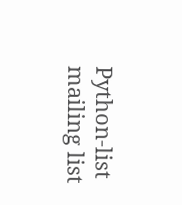Python-list mailing list